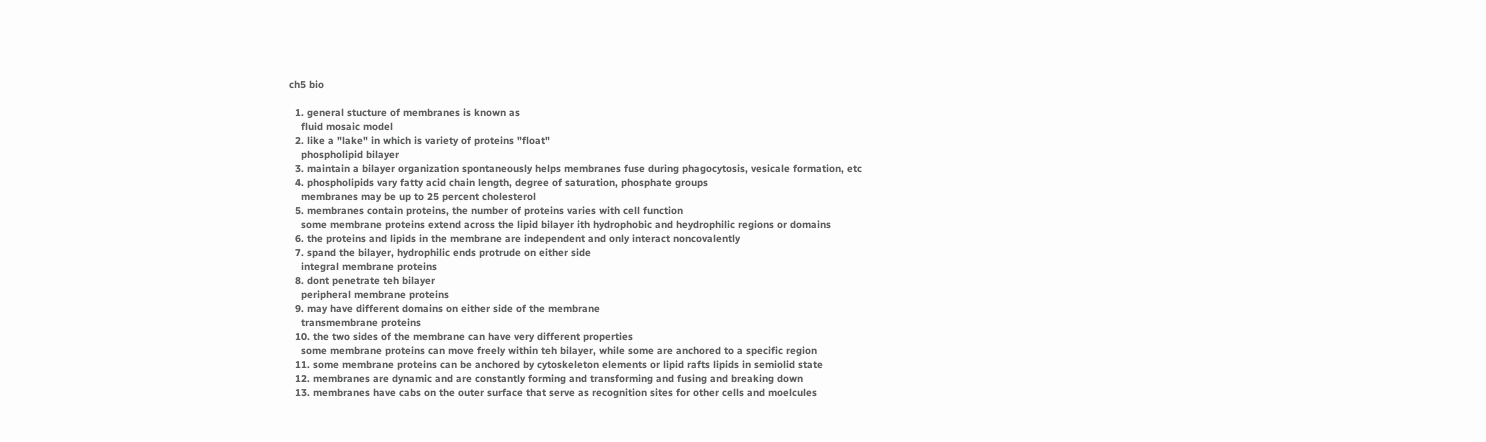ch5 bio

  1. general stucture of membranes is known as
    fluid mosaic model
  2. like a "lake" in which is variety of proteins "float"
    phospholipid bilayer
  3. maintain a bilayer organization spontaneously helps membranes fuse during phagocytosis, vesicale formation, etc
  4. phospholipids vary fatty acid chain length, degree of saturation, phosphate groups
    membranes may be up to 25 percent cholesterol
  5. membranes contain proteins, the number of proteins varies with cell function
    some membrane proteins extend across the lipid bilayer ith hydrophobic and heydrophilic regions or domains
  6. the proteins and lipids in the membrane are independent and only interact noncovalently
  7. spand the bilayer, hydrophilic ends protrude on either side
    integral membrane proteins
  8. dont penetrate teh bilayer
    peripheral membrane proteins
  9. may have different domains on either side of the membrane
    transmembrane proteins
  10. the two sides of the membrane can have very different properties
    some membrane proteins can move freely within teh bilayer, while some are anchored to a specific region
  11. some membrane proteins can be anchored by cytoskeleton elements or lipid rafts lipids in semiolid state
  12. membranes are dynamic and are constantly forming and transforming and fusing and breaking down
  13. membranes have cabs on the outer surface that serve as recognition sites for other cells and moelcules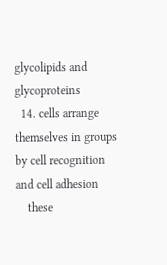glycolipids and glycoproteins
  14. cells arrange themselves in groups by cell recognition and cell adhesion
    these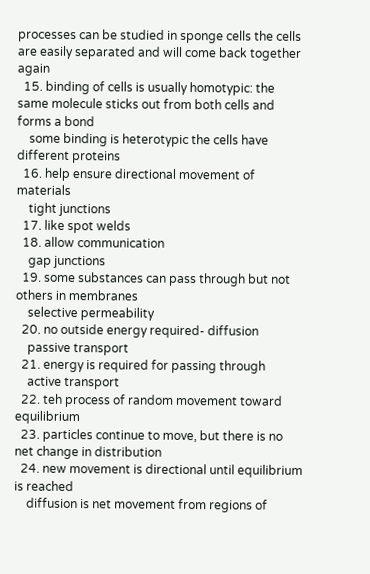processes can be studied in sponge cells the cells are easily separated and will come back together again
  15. binding of cells is usually homotypic: the same molecule sticks out from both cells and forms a bond
    some binding is heterotypic the cells have different proteins
  16. help ensure directional movement of materials
    tight junctions
  17. like spot welds
  18. allow communication
    gap junctions
  19. some substances can pass through but not others in membranes
    selective permeability
  20. no outside energy required- diffusion
    passive transport
  21. energy is required for passing through
    active transport
  22. teh process of random movement toward equilibrium
  23. particles continue to move, but there is no net change in distribution
  24. new movement is directional until equilibrium is reached
    diffusion is net movement from regions of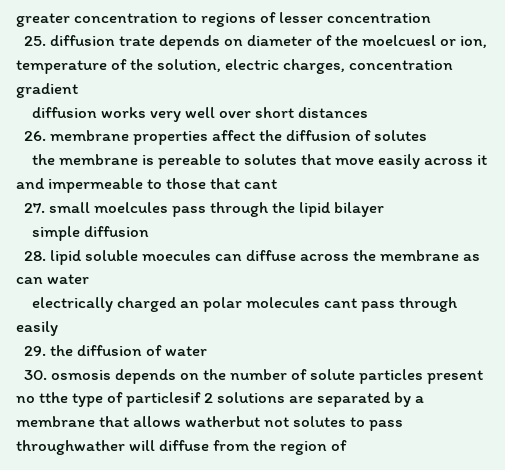greater concentration to regions of lesser concentration
  25. diffusion trate depends on diameter of the moelcuesl or ion, temperature of the solution, electric charges, concentration gradient
    diffusion works very well over short distances
  26. membrane properties affect the diffusion of solutes
    the membrane is pereable to solutes that move easily across it and impermeable to those that cant
  27. small moelcules pass through the lipid bilayer
    simple diffusion
  28. lipid soluble moecules can diffuse across the membrane as can water
    electrically charged an polar molecules cant pass through easily
  29. the diffusion of water
  30. osmosis depends on the number of solute particles present no tthe type of particlesif 2 solutions are separated by a membrane that allows watherbut not solutes to pass throughwather will diffuse from the region of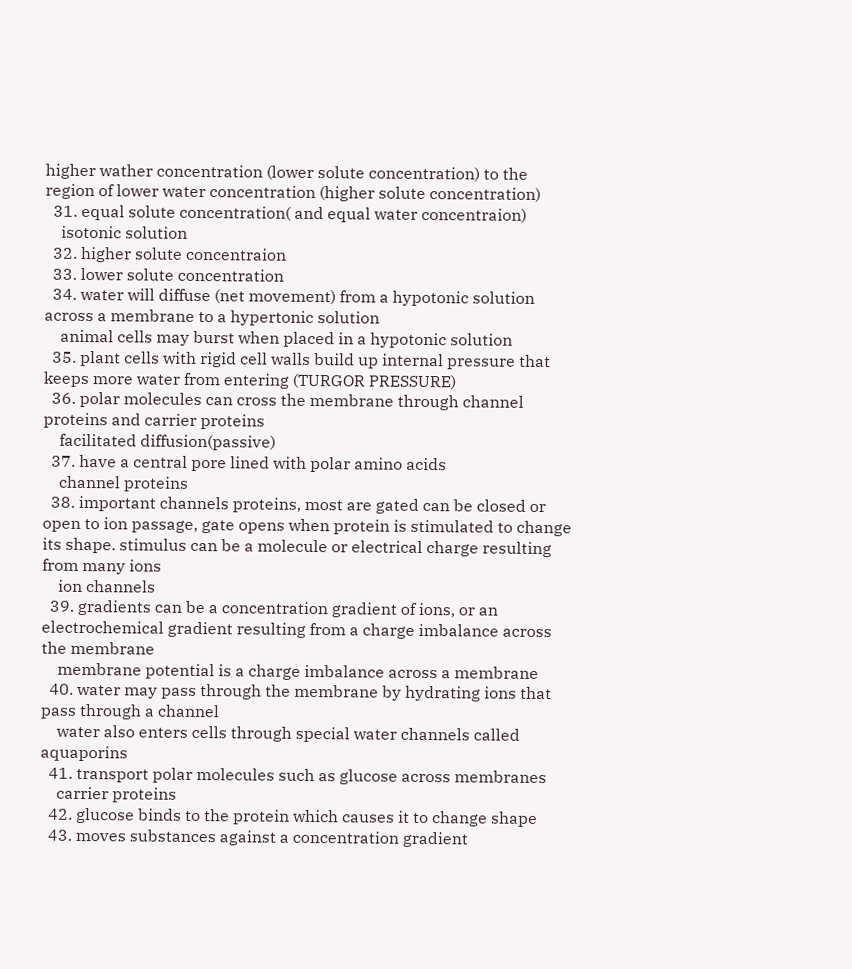higher wather concentration (lower solute concentration) to the region of lower water concentration (higher solute concentration)
  31. equal solute concentration( and equal water concentraion)
    isotonic solution
  32. higher solute concentraion
  33. lower solute concentration
  34. water will diffuse (net movement) from a hypotonic solution across a membrane to a hypertonic solution
    animal cells may burst when placed in a hypotonic solution
  35. plant cells with rigid cell walls build up internal pressure that keeps more water from entering (TURGOR PRESSURE)
  36. polar molecules can cross the membrane through channel proteins and carrier proteins
    facilitated diffusion(passive)
  37. have a central pore lined with polar amino acids
    channel proteins
  38. important channels proteins, most are gated can be closed or open to ion passage, gate opens when protein is stimulated to change its shape. stimulus can be a molecule or electrical charge resulting from many ions
    ion channels
  39. gradients can be a concentration gradient of ions, or an electrochemical gradient resulting from a charge imbalance across the membrane
    membrane potential is a charge imbalance across a membrane
  40. water may pass through the membrane by hydrating ions that pass through a channel
    water also enters cells through special water channels called aquaporins
  41. transport polar molecules such as glucose across membranes
    carrier proteins
  42. glucose binds to the protein which causes it to change shape
  43. moves substances against a concentration gradient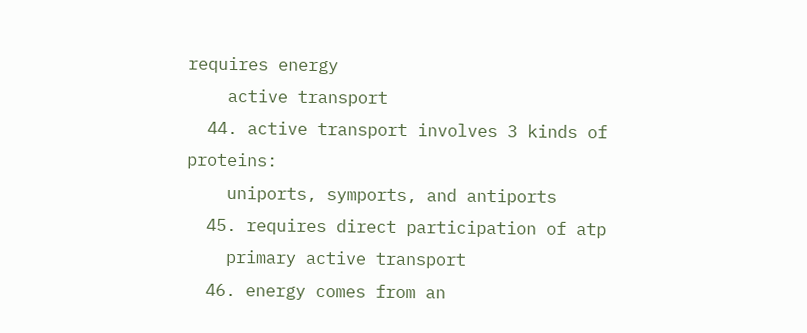requires energy
    active transport
  44. active transport involves 3 kinds of proteins:
    uniports, symports, and antiports
  45. requires direct participation of atp
    primary active transport
  46. energy comes from an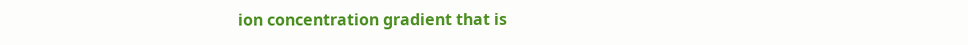ion concentration gradient that is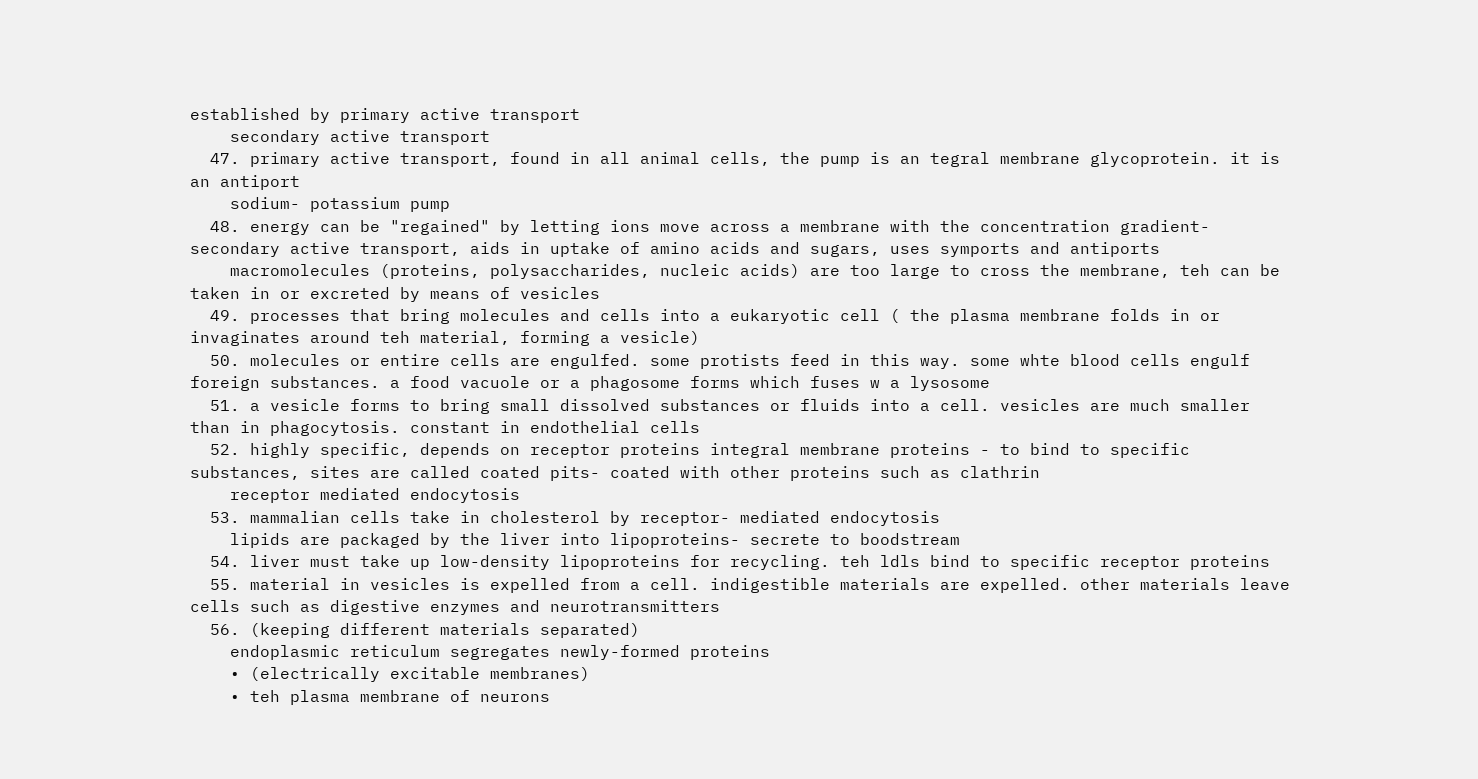established by primary active transport
    secondary active transport
  47. primary active transport, found in all animal cells, the pump is an tegral membrane glycoprotein. it is an antiport
    sodium- potassium pump
  48. energy can be "regained" by letting ions move across a membrane with the concentration gradient- secondary active transport, aids in uptake of amino acids and sugars, uses symports and antiports
    macromolecules (proteins, polysaccharides, nucleic acids) are too large to cross the membrane, teh can be taken in or excreted by means of vesicles
  49. processes that bring molecules and cells into a eukaryotic cell ( the plasma membrane folds in or invaginates around teh material, forming a vesicle)
  50. molecules or entire cells are engulfed. some protists feed in this way. some whte blood cells engulf foreign substances. a food vacuole or a phagosome forms which fuses w a lysosome
  51. a vesicle forms to bring small dissolved substances or fluids into a cell. vesicles are much smaller than in phagocytosis. constant in endothelial cells
  52. highly specific, depends on receptor proteins integral membrane proteins - to bind to specific substances, sites are called coated pits- coated with other proteins such as clathrin
    receptor mediated endocytosis
  53. mammalian cells take in cholesterol by receptor- mediated endocytosis
    lipids are packaged by the liver into lipoproteins- secrete to boodstream
  54. liver must take up low-density lipoproteins for recycling. teh ldls bind to specific receptor proteins
  55. material in vesicles is expelled from a cell. indigestible materials are expelled. other materials leave cells such as digestive enzymes and neurotransmitters
  56. (keeping different materials separated)
    endoplasmic reticulum segregates newly-formed proteins
    • (electrically excitable membranes)
    • teh plasma membrane of neurons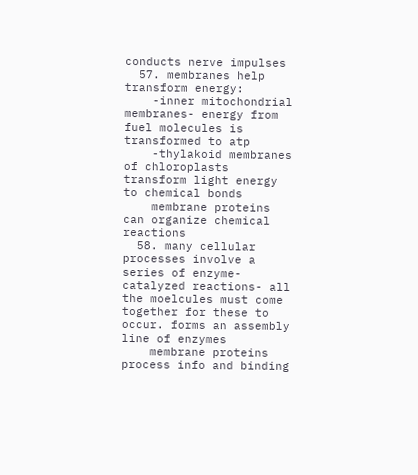conducts nerve impulses
  57. membranes help transform energy:
    -inner mitochondrial membranes- energy from fuel molecules is transformed to atp
    -thylakoid membranes of chloroplasts transform light energy to chemical bonds
    membrane proteins can organize chemical reactions
  58. many cellular processes involve a series of enzyme-catalyzed reactions- all the moelcules must come together for these to occur. forms an assembly line of enzymes
    membrane proteins process info and binding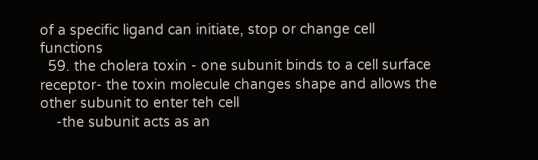of a specific ligand can initiate, stop or change cell functions
  59. the cholera toxin - one subunit binds to a cell surface receptor- the toxin molecule changes shape and allows the other subunit to enter teh cell
    -the subunit acts as an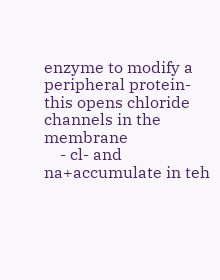enzyme to modify a peripheral protein- this opens chloride channels in the membrane
    - cl- and na+accumulate in teh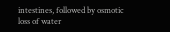intestines, followed by osmotic loss of water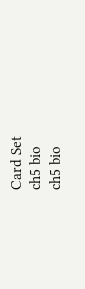Card Set
ch5 bio
ch5 bio